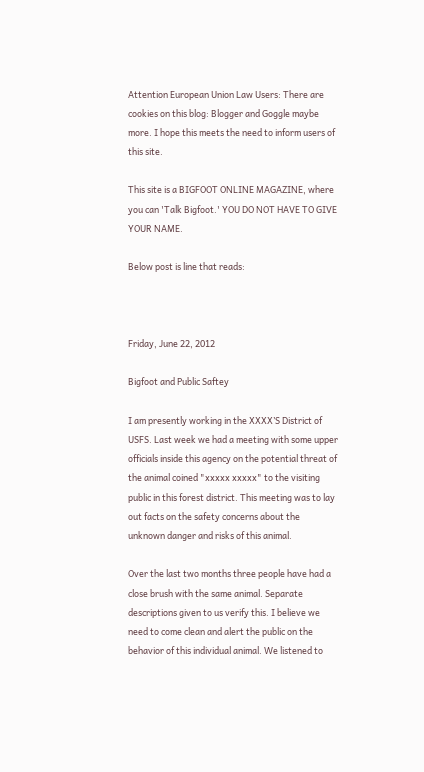Attention European Union Law Users: There are cookies on this blog: Blogger and Goggle maybe more. I hope this meets the need to inform users of this site.

This site is a BIGFOOT ONLINE MAGAZINE, where you can 'Talk Bigfoot.' YOU DO NOT HAVE TO GIVE YOUR NAME.

Below post is line that reads:



Friday, June 22, 2012

Bigfoot and Public Saftey

I am presently working in the XXXX’S District of USFS. Last week we had a meeting with some upper officials inside this agency on the potential threat of the animal coined "xxxxx xxxxx" to the visiting public in this forest district. This meeting was to lay out facts on the safety concerns about the unknown danger and risks of this animal.

Over the last two months three people have had a close brush with the same animal. Separate descriptions given to us verify this. I believe we need to come clean and alert the public on the behavior of this individual animal. We listened to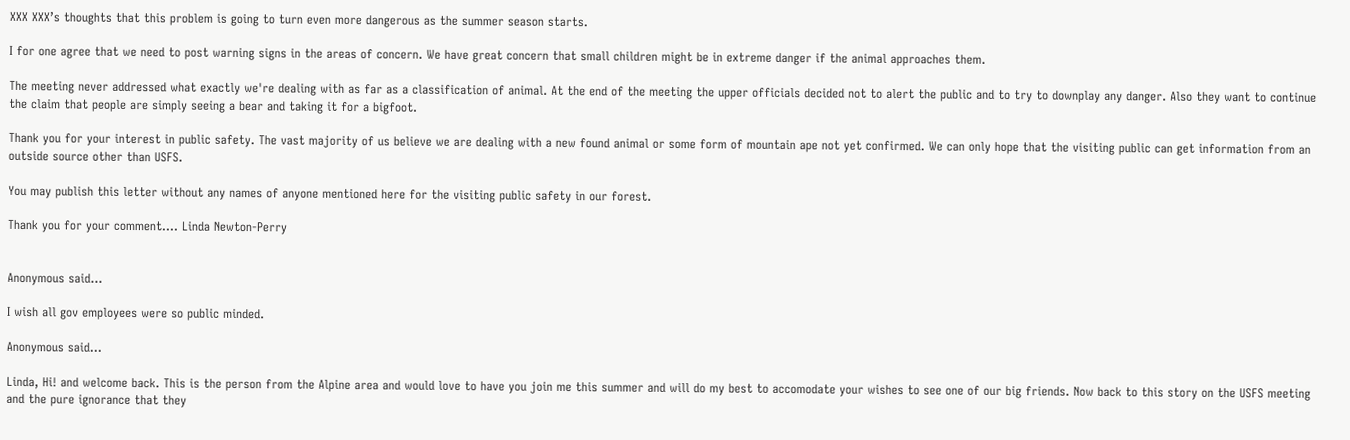XXX XXX’s thoughts that this problem is going to turn even more dangerous as the summer season starts.

I for one agree that we need to post warning signs in the areas of concern. We have great concern that small children might be in extreme danger if the animal approaches them.

The meeting never addressed what exactly we're dealing with as far as a classification of animal. At the end of the meeting the upper officials decided not to alert the public and to try to downplay any danger. Also they want to continue the claim that people are simply seeing a bear and taking it for a bigfoot.

Thank you for your interest in public safety. The vast majority of us believe we are dealing with a new found animal or some form of mountain ape not yet confirmed. We can only hope that the visiting public can get information from an outside source other than USFS.

You may publish this letter without any names of anyone mentioned here for the visiting public safety in our forest.

Thank you for your comment.... Linda Newton-Perry


Anonymous said...

I wish all gov employees were so public minded.

Anonymous said...

Linda, Hi! and welcome back. This is the person from the Alpine area and would love to have you join me this summer and will do my best to accomodate your wishes to see one of our big friends. Now back to this story on the USFS meeting and the pure ignorance that they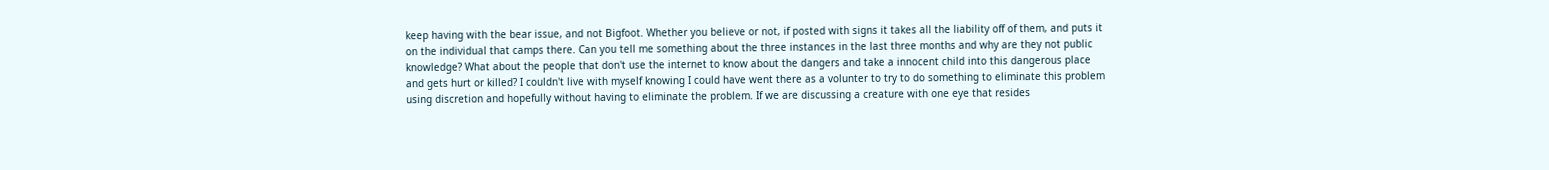keep having with the bear issue, and not Bigfoot. Whether you believe or not, if posted with signs it takes all the liability off of them, and puts it on the individual that camps there. Can you tell me something about the three instances in the last three months and why are they not public knowledge? What about the people that don't use the internet to know about the dangers and take a innocent child into this dangerous place and gets hurt or killed? I couldn't live with myself knowing I could have went there as a volunter to try to do something to eliminate this problem using discretion and hopefully without having to eliminate the problem. If we are discussing a creature with one eye that resides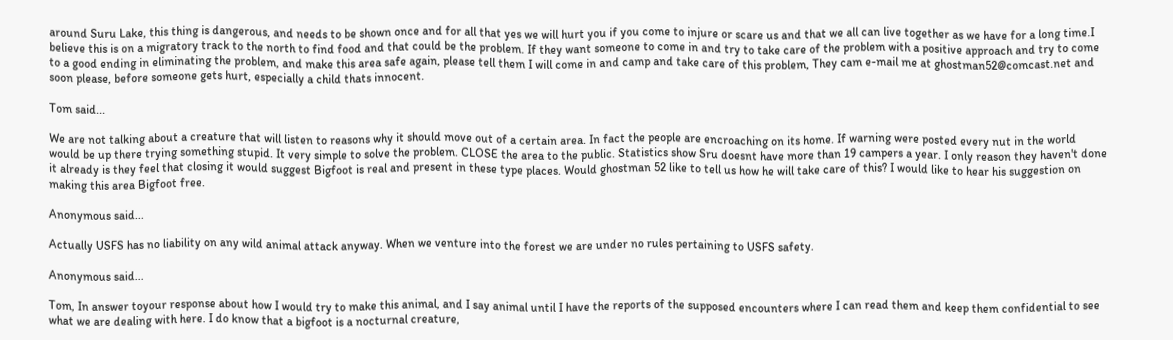around Suru Lake, this thing is dangerous, and needs to be shown once and for all that yes we will hurt you if you come to injure or scare us and that we all can live together as we have for a long time.I believe this is on a migratory track to the north to find food and that could be the problem. If they want someone to come in and try to take care of the problem with a positive approach and try to come to a good ending in eliminating the problem, and make this area safe again, please tell them I will come in and camp and take care of this problem, They cam e-mail me at ghostman52@comcast.net and soon please, before someone gets hurt, especially a child thats innocent.

Tom said...

We are not talking about a creature that will listen to reasons why it should move out of a certain area. In fact the people are encroaching on its home. If warning were posted every nut in the world would be up there trying something stupid. It very simple to solve the problem. CLOSE the area to the public. Statistics show Sru doesnt have more than 19 campers a year. I only reason they haven't done it already is they feel that closing it would suggest Bigfoot is real and present in these type places. Would ghostman 52 like to tell us how he will take care of this? I would like to hear his suggestion on making this area Bigfoot free.

Anonymous said...

Actually USFS has no liability on any wild animal attack anyway. When we venture into the forest we are under no rules pertaining to USFS safety.

Anonymous said...

Tom, In answer toyour response about how I would try to make this animal, and I say animal until I have the reports of the supposed encounters where I can read them and keep them confidential to see what we are dealing with here. I do know that a bigfoot is a nocturnal creature,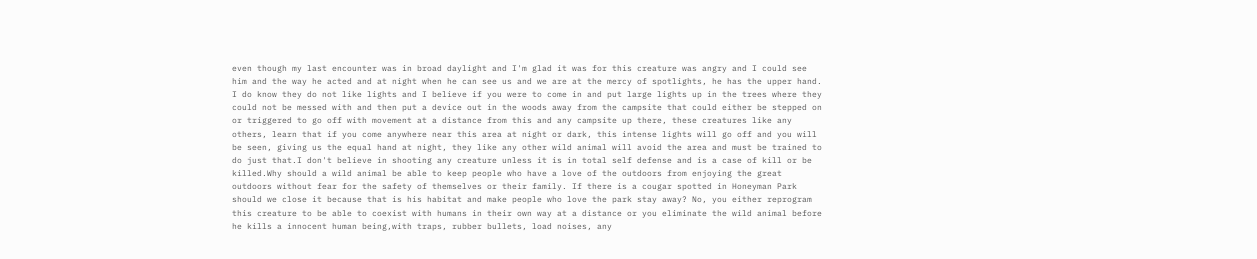even though my last encounter was in broad daylight and I'm glad it was for this creature was angry and I could see him and the way he acted and at night when he can see us and we are at the mercy of spotlights, he has the upper hand. I do know they do not like lights and I believe if you were to come in and put large lights up in the trees where they could not be messed with and then put a device out in the woods away from the campsite that could either be stepped on or triggered to go off with movement at a distance from this and any campsite up there, these creatures like any others, learn that if you come anywhere near this area at night or dark, this intense lights will go off and you will be seen, giving us the equal hand at night, they like any other wild animal will avoid the area and must be trained to do just that.I don't believe in shooting any creature unless it is in total self defense and is a case of kill or be killed.Why should a wild animal be able to keep people who have a love of the outdoors from enjoying the great outdoors without fear for the safety of themselves or their family. If there is a cougar spotted in Honeyman Park should we close it because that is his habitat and make people who love the park stay away? No, you either reprogram this creature to be able to coexist with humans in their own way at a distance or you eliminate the wild animal before he kills a innocent human being,with traps, rubber bullets, load noises, any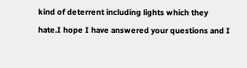kind of deterrent including lights which they hate.I hope I have answered your questions and I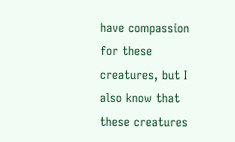have compassion for these creatures, but I also know that these creatures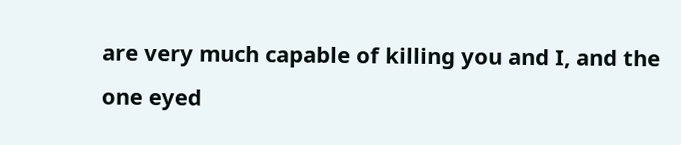are very much capable of killing you and I, and the one eyed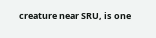creature near SRU, is one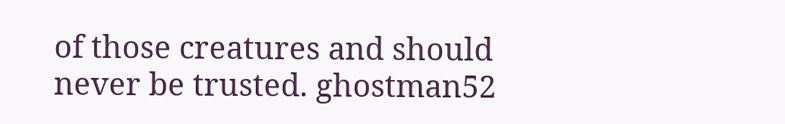of those creatures and should never be trusted. ghostman52